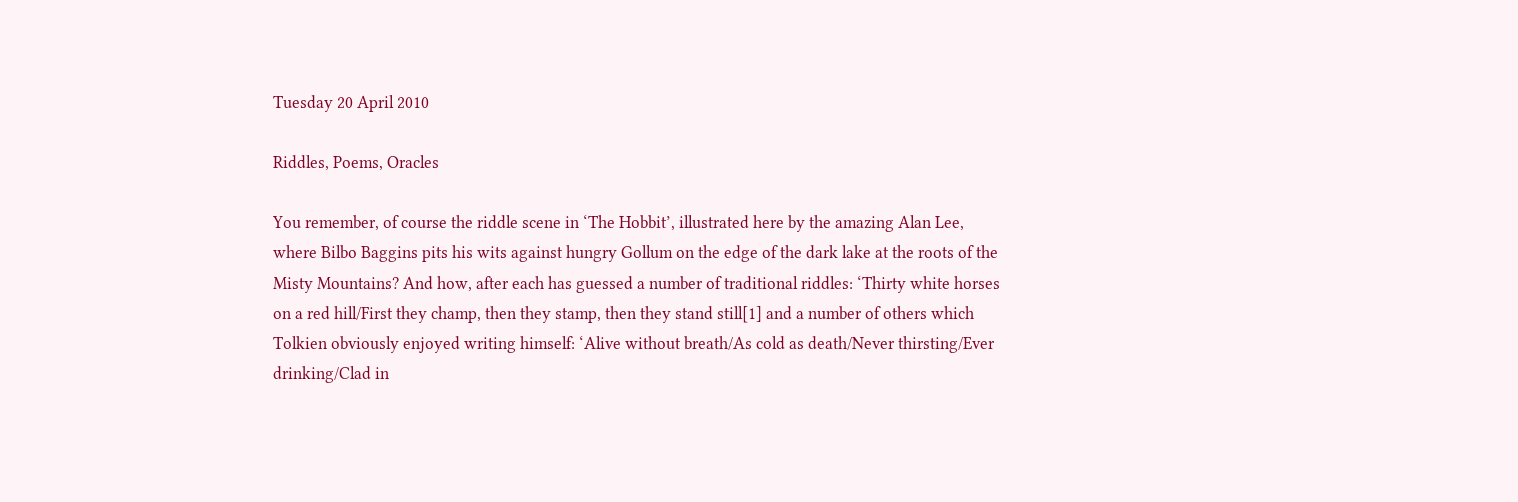Tuesday 20 April 2010

Riddles, Poems, Oracles

You remember, of course the riddle scene in ‘The Hobbit’, illustrated here by the amazing Alan Lee, where Bilbo Baggins pits his wits against hungry Gollum on the edge of the dark lake at the roots of the Misty Mountains? And how, after each has guessed a number of traditional riddles: ‘Thirty white horses on a red hill/First they champ, then they stamp, then they stand still[1] and a number of others which Tolkien obviously enjoyed writing himself: ‘Alive without breath/As cold as death/Never thirsting/Ever drinking/Clad in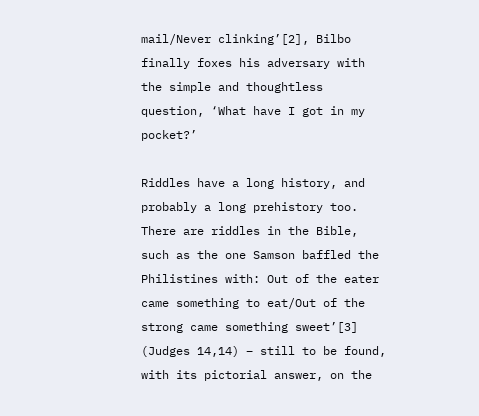mail/Never clinking’[2], Bilbo finally foxes his adversary with the simple and thoughtless question, ‘What have I got in my pocket?’

Riddles have a long history, and probably a long prehistory too.  There are riddles in the Bible, such as the one Samson baffled the Philistines with: Out of the eater came something to eat/Out of the strong came something sweet’[3] (Judges 14,14) – still to be found, with its pictorial answer, on the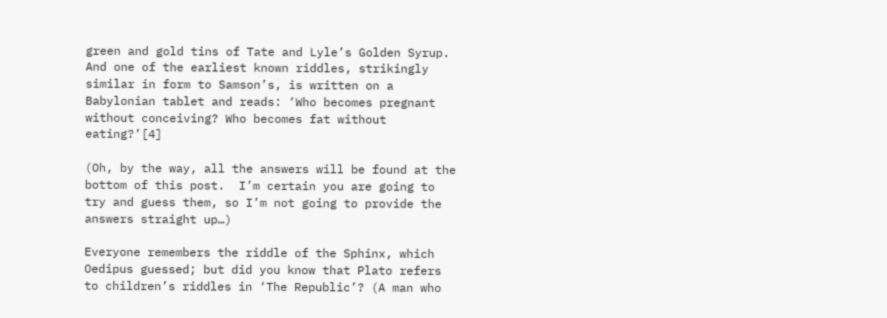green and gold tins of Tate and Lyle’s Golden Syrup. And one of the earliest known riddles, strikingly similar in form to Samson’s, is written on a Babylonian tablet and reads: ‘Who becomes pregnant without conceiving? Who becomes fat without eating?’[4]

(Oh, by the way, all the answers will be found at the bottom of this post.  I’m certain you are going to try and guess them, so I’m not going to provide the answers straight up…)

Everyone remembers the riddle of the Sphinx, which Oedipus guessed; but did you know that Plato refers to children’s riddles in ‘The Republic’? (A man who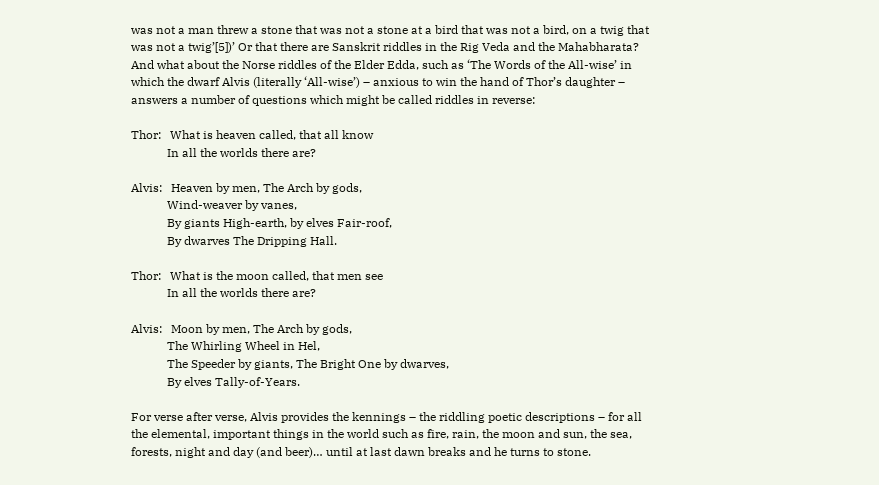was not a man threw a stone that was not a stone at a bird that was not a bird, on a twig that was not a twig’[5])’ Or that there are Sanskrit riddles in the Rig Veda and the Mahabharata?  And what about the Norse riddles of the Elder Edda, such as ‘The Words of the All-wise’ in which the dwarf Alvis (literally ‘All-wise’) – anxious to win the hand of Thor’s daughter – answers a number of questions which might be called riddles in reverse:

Thor:   What is heaven called, that all know
            In all the worlds there are?

Alvis:   Heaven by men, The Arch by gods,
            Wind-weaver by vanes,
            By giants High-earth, by elves Fair-roof,
            By dwarves The Dripping Hall.

Thor:   What is the moon called, that men see
            In all the worlds there are?

Alvis:   Moon by men, The Arch by gods,
            The Whirling Wheel in Hel,
            The Speeder by giants, The Bright One by dwarves,
            By elves Tally-of-Years.

For verse after verse, Alvis provides the kennings – the riddling poetic descriptions – for all the elemental, important things in the world such as fire, rain, the moon and sun, the sea, forests, night and day (and beer)… until at last dawn breaks and he turns to stone.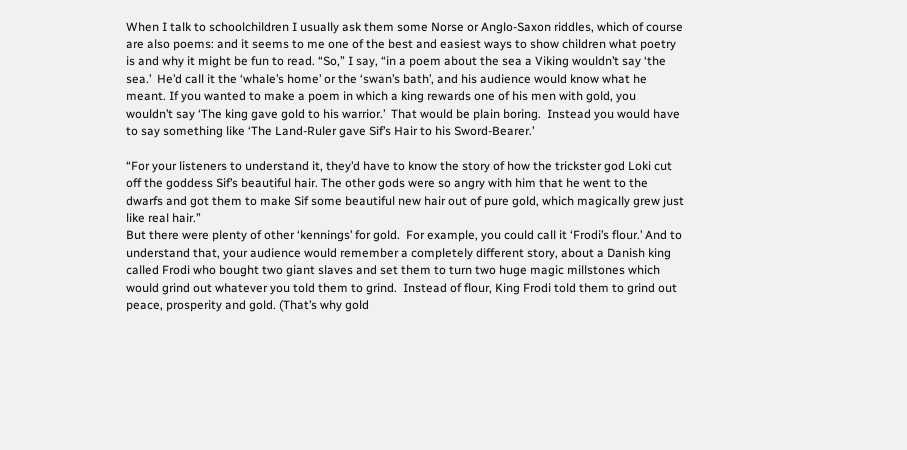When I talk to schoolchildren I usually ask them some Norse or Anglo-Saxon riddles, which of course are also poems: and it seems to me one of the best and easiest ways to show children what poetry is and why it might be fun to read. “So,” I say, “in a poem about the sea a Viking wouldn’t say ‘the sea.’  He’d call it the ‘whale’s home’ or the ‘swan’s bath’, and his audience would know what he meant. If you wanted to make a poem in which a king rewards one of his men with gold, you wouldn’t say ‘The king gave gold to his warrior.’  That would be plain boring.  Instead you would have to say something like ‘The Land-Ruler gave Sif’s Hair to his Sword-Bearer.’

“For your listeners to understand it, they’d have to know the story of how the trickster god Loki cut off the goddess Sif’s beautiful hair. The other gods were so angry with him that he went to the dwarfs and got them to make Sif some beautiful new hair out of pure gold, which magically grew just like real hair.”
But there were plenty of other ‘kennings’ for gold.  For example, you could call it ‘Frodi’s flour.’ And to understand that, your audience would remember a completely different story, about a Danish king called Frodi who bought two giant slaves and set them to turn two huge magic millstones which would grind out whatever you told them to grind.  Instead of flour, King Frodi told them to grind out peace, prosperity and gold. (That’s why gold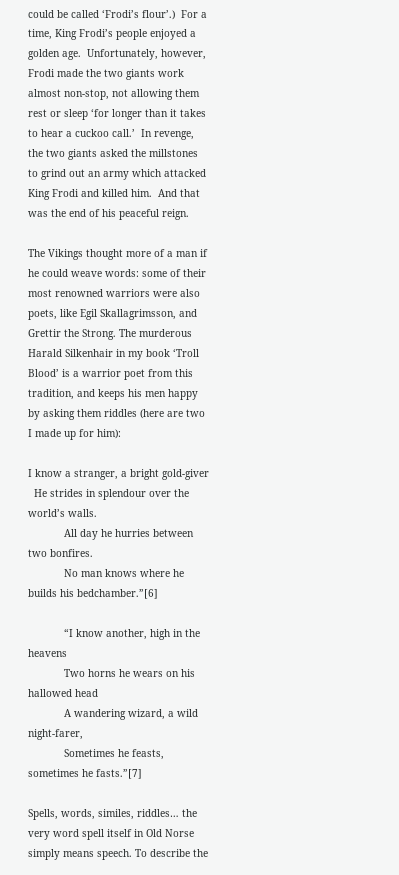could be called ‘Frodi’s flour’.)  For a time, King Frodi’s people enjoyed a golden age.  Unfortunately, however, Frodi made the two giants work almost non-stop, not allowing them rest or sleep ‘for longer than it takes to hear a cuckoo call.’  In revenge, the two giants asked the millstones to grind out an army which attacked King Frodi and killed him.  And that was the end of his peaceful reign.

The Vikings thought more of a man if he could weave words: some of their most renowned warriors were also poets, like Egil Skallagrimsson, and Grettir the Strong. The murderous Harald Silkenhair in my book ‘Troll Blood’ is a warrior poet from this tradition, and keeps his men happy by asking them riddles (here are two I made up for him):

I know a stranger, a bright gold-giver
  He strides in splendour over the world’s walls.
            All day he hurries between two bonfires.
            No man knows where he builds his bedchamber.”[6]

            “I know another, high in the heavens
            Two horns he wears on his hallowed head
            A wandering wizard, a wild night-farer,
            Sometimes he feasts, sometimes he fasts.”[7]

Spells, words, similes, riddles… the very word spell itself in Old Norse simply means speech. To describe the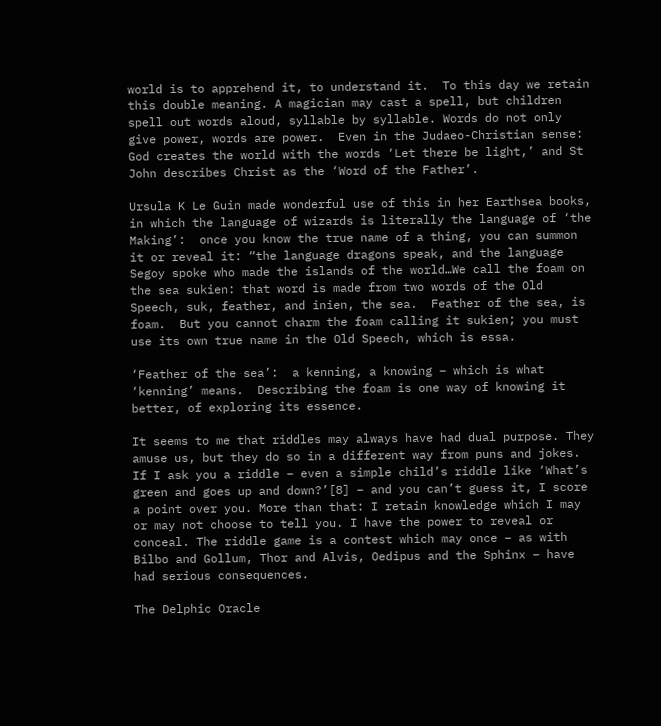world is to apprehend it, to understand it.  To this day we retain this double meaning. A magician may cast a spell, but children spell out words aloud, syllable by syllable. Words do not only give power, words are power.  Even in the Judaeo-Christian sense: God creates the world with the words ‘Let there be light,’ and St John describes Christ as the ‘Word of the Father’.

Ursula K Le Guin made wonderful use of this in her Earthsea books, in which the language of wizards is literally the language of ‘the Making’:  once you know the true name of a thing, you can summon it or reveal it: “the language dragons speak, and the language Segoy spoke who made the islands of the world…We call the foam on the sea sukien: that word is made from two words of the Old Speech, suk, feather, and inien, the sea.  Feather of the sea, is foam.  But you cannot charm the foam calling it sukien; you must use its own true name in the Old Speech, which is essa.

‘Feather of the sea’:  a kenning, a knowing – which is what ‘kenning’ means.  Describing the foam is one way of knowing it better, of exploring its essence.

It seems to me that riddles may always have had dual purpose. They amuse us, but they do so in a different way from puns and jokes. If I ask you a riddle – even a simple child’s riddle like ‘What’s green and goes up and down?’[8] – and you can’t guess it, I score a point over you. More than that: I retain knowledge which I may or may not choose to tell you. I have the power to reveal or conceal. The riddle game is a contest which may once – as with Bilbo and Gollum, Thor and Alvis, Oedipus and the Sphinx – have had serious consequences.

The Delphic Oracle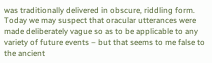was traditionally delivered in obscure, riddling form. Today we may suspect that oracular utterances were made deliberately vague so as to be applicable to any variety of future events – but that seems to me false to the ancient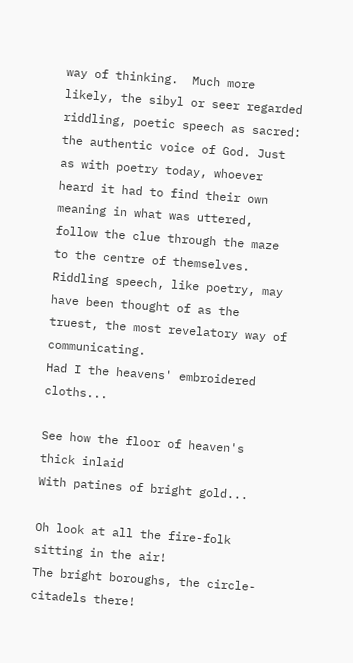way of thinking.  Much more likely, the sibyl or seer regarded riddling, poetic speech as sacred: the authentic voice of God. Just as with poetry today, whoever heard it had to find their own meaning in what was uttered, follow the clue through the maze to the centre of themselves. Riddling speech, like poetry, may have been thought of as the truest, the most revelatory way of communicating.
Had I the heavens' embroidered cloths...

See how the floor of heaven's thick inlaid
With patines of bright gold...

Oh look at all the fire-folk sitting in the air!
The bright boroughs, the circle-citadels there!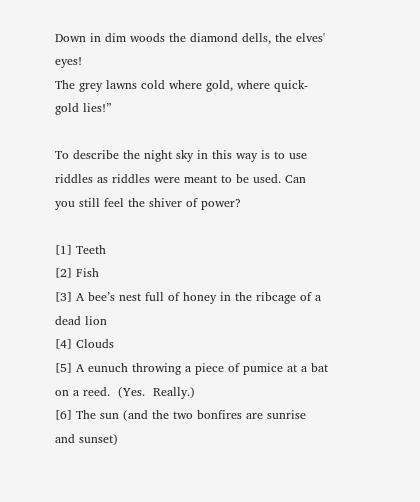Down in dim woods the diamond dells, the elves' eyes!
The grey lawns cold where gold, where quick-gold lies!”

To describe the night sky in this way is to use riddles as riddles were meant to be used. Can you still feel the shiver of power?

[1] Teeth
[2] Fish
[3] A bee’s nest full of honey in the ribcage of a dead lion
[4] Clouds
[5] A eunuch throwing a piece of pumice at a bat on a reed.  (Yes.  Really.)
[6] The sun (and the two bonfires are sunrise and sunset)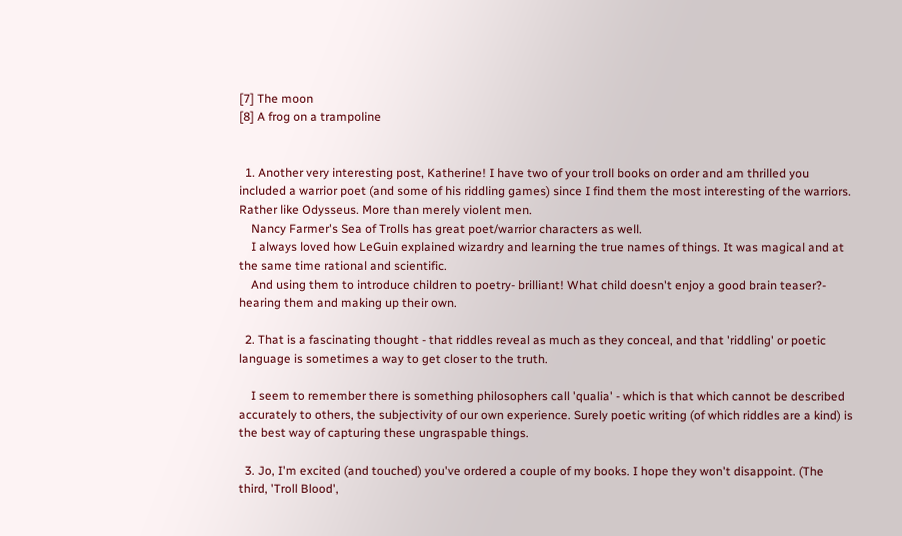[7] The moon
[8] A frog on a trampoline


  1. Another very interesting post, Katherine! I have two of your troll books on order and am thrilled you included a warrior poet (and some of his riddling games) since I find them the most interesting of the warriors. Rather like Odysseus. More than merely violent men.
    Nancy Farmer's Sea of Trolls has great poet/warrior characters as well.
    I always loved how LeGuin explained wizardry and learning the true names of things. It was magical and at the same time rational and scientific.
    And using them to introduce children to poetry- brilliant! What child doesn't enjoy a good brain teaser?- hearing them and making up their own.

  2. That is a fascinating thought - that riddles reveal as much as they conceal, and that 'riddling' or poetic language is sometimes a way to get closer to the truth.

    I seem to remember there is something philosophers call 'qualia' - which is that which cannot be described accurately to others, the subjectivity of our own experience. Surely poetic writing (of which riddles are a kind) is the best way of capturing these ungraspable things.

  3. Jo, I'm excited (and touched) you've ordered a couple of my books. I hope they won't disappoint. (The third, 'Troll Blood',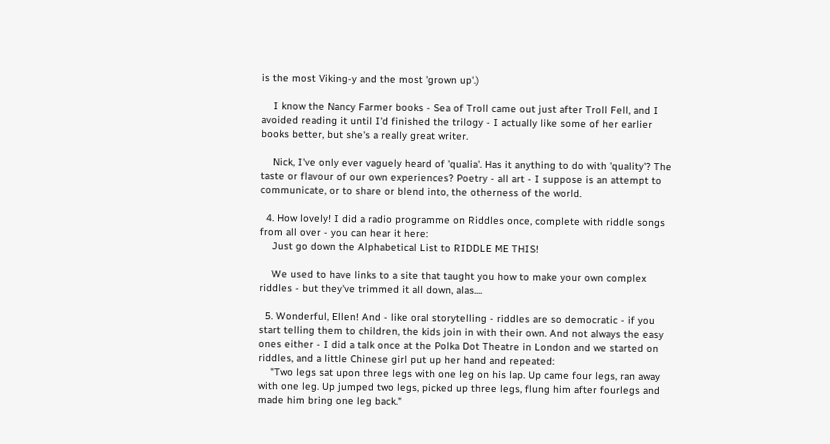is the most Viking-y and the most 'grown up'.)

    I know the Nancy Farmer books - Sea of Troll came out just after Troll Fell, and I avoided reading it until I'd finished the trilogy - I actually like some of her earlier books better, but she's a really great writer.

    Nick, I've only ever vaguely heard of 'qualia'. Has it anything to do with 'quality'? The taste or flavour of our own experiences? Poetry - all art - I suppose is an attempt to communicate, or to share or blend into, the otherness of the world.

  4. How lovely! I did a radio programme on Riddles once, complete with riddle songs from all over - you can hear it here:
    Just go down the Alphabetical List to RIDDLE ME THIS!

    We used to have links to a site that taught you how to make your own complex riddles - but they've trimmed it all down, alas....

  5. Wonderful, Ellen! And - like oral storytelling - riddles are so democratic - if you start telling them to children, the kids join in with their own. And not always the easy ones either - I did a talk once at the Polka Dot Theatre in London and we started on riddles, and a little Chinese girl put up her hand and repeated:
    "Two legs sat upon three legs with one leg on his lap. Up came four legs, ran away with one leg. Up jumped two legs, picked up three legs, flung him after fourlegs and made him bring one leg back."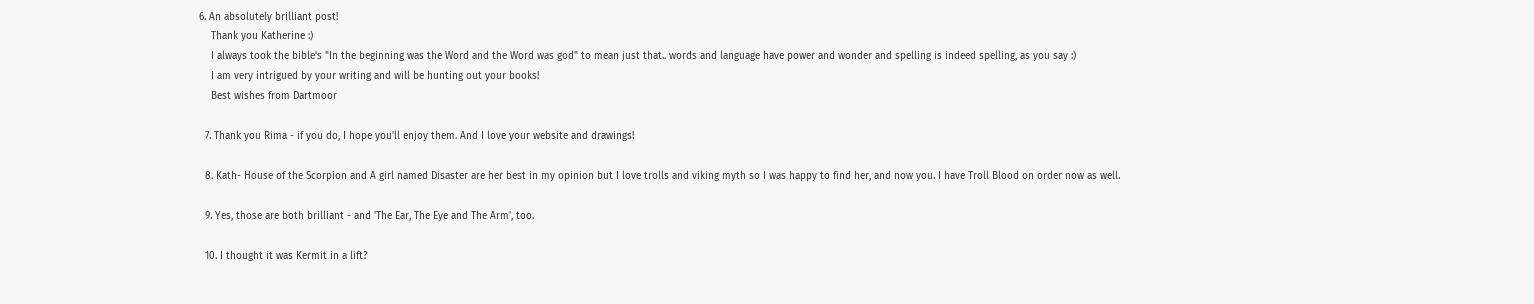6. An absolutely brilliant post!
    Thank you Katherine :)
    I always took the bible's "In the beginning was the Word and the Word was god" to mean just that.. words and language have power and wonder and spelling is indeed spelling, as you say :)
    I am very intrigued by your writing and will be hunting out your books!
    Best wishes from Dartmoor

  7. Thank you Rima - if you do, I hope you'll enjoy them. And I love your website and drawings!

  8. Kath- House of the Scorpion and A girl named Disaster are her best in my opinion but I love trolls and viking myth so I was happy to find her, and now you. I have Troll Blood on order now as well.

  9. Yes, those are both brilliant - and 'The Ear, The Eye and The Arm', too.

  10. I thought it was Kermit in a lift?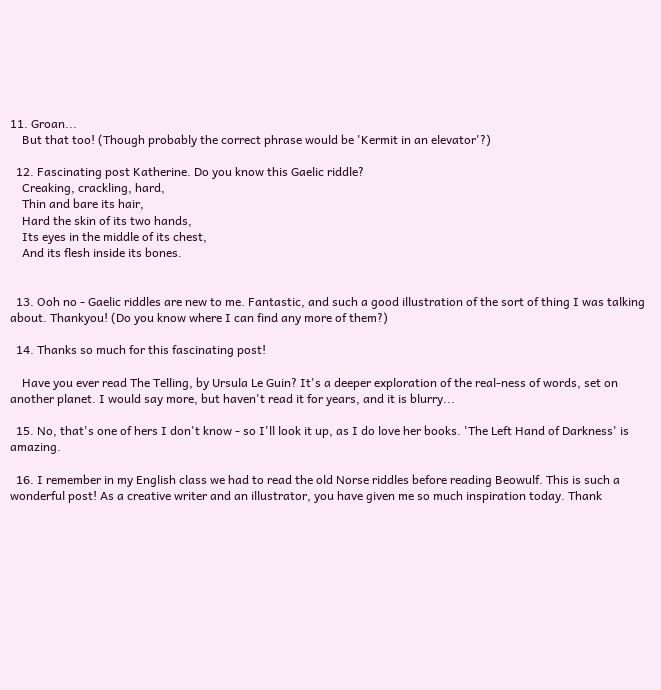11. Groan...
    But that too! (Though probably the correct phrase would be 'Kermit in an elevator'?)

  12. Fascinating post Katherine. Do you know this Gaelic riddle?
    Creaking, crackling, hard,
    Thin and bare its hair,
    Hard the skin of its two hands,
    Its eyes in the middle of its chest,
    And its flesh inside its bones.


  13. Ooh no - Gaelic riddles are new to me. Fantastic, and such a good illustration of the sort of thing I was talking about. Thankyou! (Do you know where I can find any more of them?)

  14. Thanks so much for this fascinating post!

    Have you ever read The Telling, by Ursula Le Guin? It's a deeper exploration of the real-ness of words, set on another planet. I would say more, but haven't read it for years, and it is blurry...

  15. No, that's one of hers I don't know - so I'll look it up, as I do love her books. 'The Left Hand of Darkness' is amazing.

  16. I remember in my English class we had to read the old Norse riddles before reading Beowulf. This is such a wonderful post! As a creative writer and an illustrator, you have given me so much inspiration today. Thank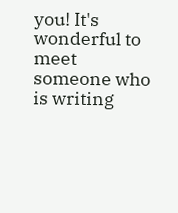you! It's wonderful to meet someone who is writing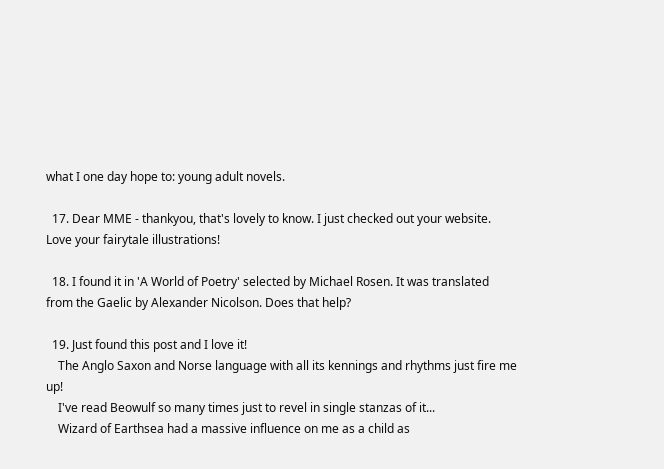what I one day hope to: young adult novels.

  17. Dear MME - thankyou, that's lovely to know. I just checked out your website. Love your fairytale illustrations!

  18. I found it in 'A World of Poetry' selected by Michael Rosen. It was translated from the Gaelic by Alexander Nicolson. Does that help?

  19. Just found this post and I love it!
    The Anglo Saxon and Norse language with all its kennings and rhythms just fire me up!
    I've read Beowulf so many times just to revel in single stanzas of it...
    Wizard of Earthsea had a massive influence on me as a child as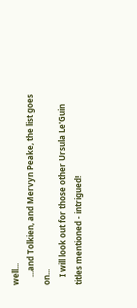well...
    ...and Tolkien, and Mervyn Peake, the list goes on...
    I will look out for those other Ursula Le'Guin titles mentioned - intrigued!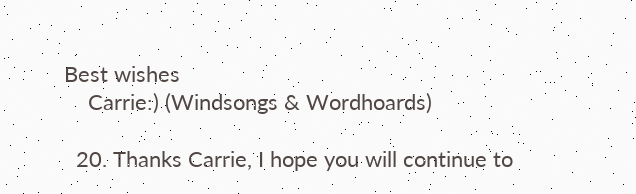Best wishes
    Carrie:) (Windsongs & Wordhoards)

  20. Thanks Carrie, I hope you will continue to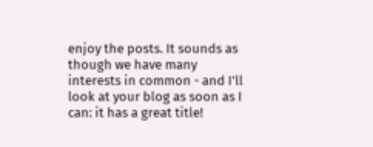enjoy the posts. It sounds as though we have many interests in common - and I'll look at your blog as soon as I can: it has a great title!